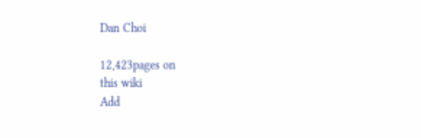Dan Choi

12,423pages on
this wiki
Add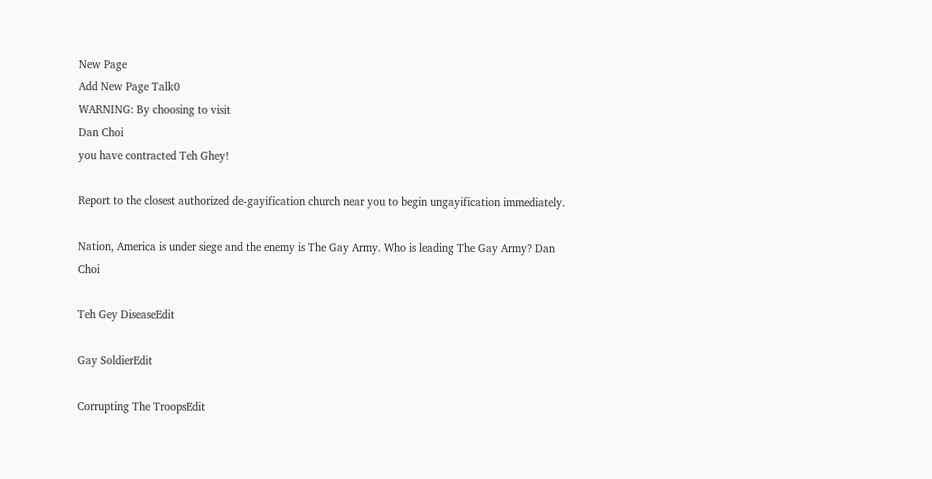New Page
Add New Page Talk0
WARNING: By choosing to visit
Dan Choi
you have contracted Teh Ghey!

Report to the closest authorized de-gayification church near you to begin ungayification immediately.

Nation, America is under siege and the enemy is The Gay Army. Who is leading The Gay Army? Dan Choi

Teh Gey DiseaseEdit

Gay SoldierEdit

Corrupting The TroopsEdit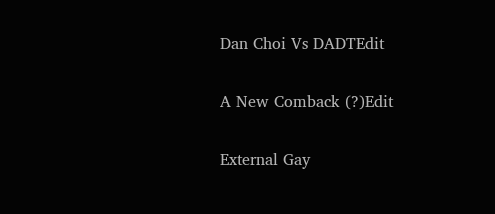Dan Choi Vs DADTEdit

A New Comback (?)Edit

External Gay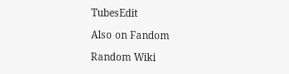TubesEdit

Also on Fandom

Random Wiki